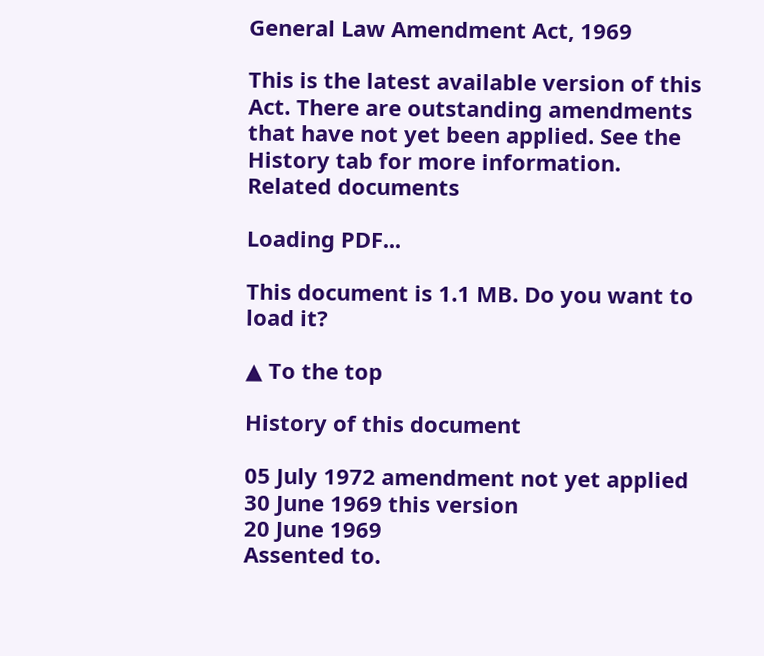General Law Amendment Act, 1969

This is the latest available version of this Act. There are outstanding amendments that have not yet been applied. See the History tab for more information.
Related documents

Loading PDF...

This document is 1.1 MB. Do you want to load it?

▲ To the top

History of this document

05 July 1972 amendment not yet applied
30 June 1969 this version
20 June 1969
Assented to.